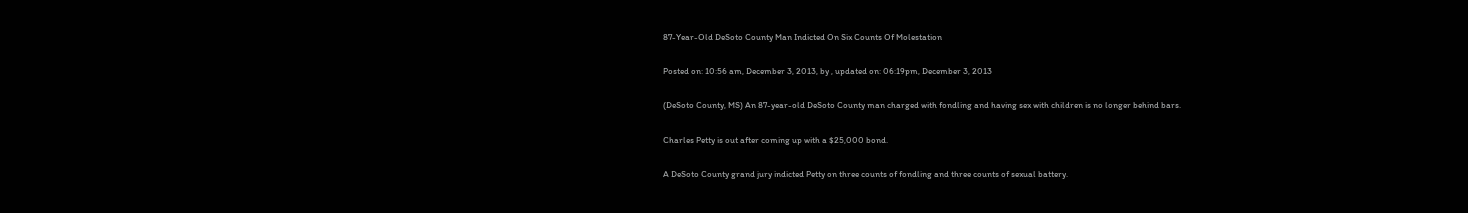87-Year-Old DeSoto County Man Indicted On Six Counts Of Molestation

Posted on: 10:56 am, December 3, 2013, by , updated on: 06:19pm, December 3, 2013

(DeSoto County, MS) An 87-year-old DeSoto County man charged with fondling and having sex with children is no longer behind bars.

Charles Petty is out after coming up with a $25,000 bond.

A DeSoto County grand jury indicted Petty on three counts of fondling and three counts of sexual battery.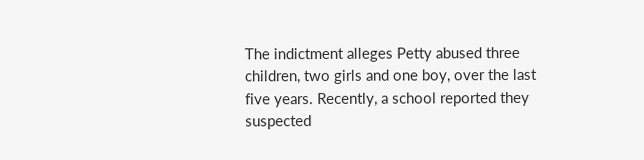The indictment alleges Petty abused three children, two girls and one boy, over the last five years. Recently, a school reported they suspected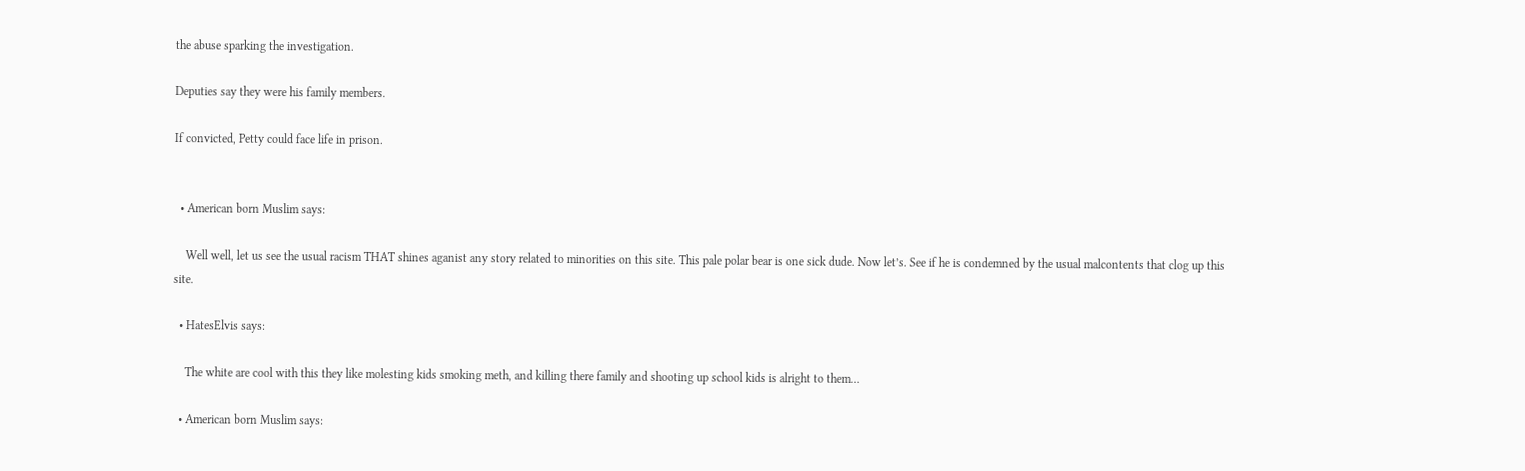the abuse sparking the investigation.

Deputies say they were his family members.

If convicted, Petty could face life in prison.


  • American born Muslim says:

    Well well, let us see the usual racism THAT shines aganist any story related to minorities on this site. This pale polar bear is one sick dude. Now let’s. See if he is condemned by the usual malcontents that clog up this site.

  • HatesElvis says:

    The white are cool with this they like molesting kids smoking meth, and killing there family and shooting up school kids is alright to them…

  • American born Muslim says: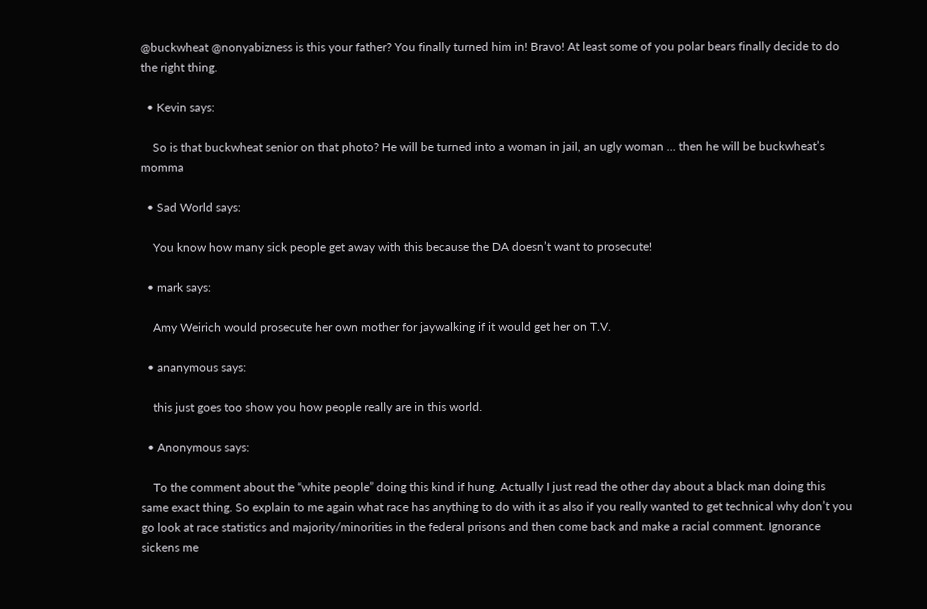@buckwheat @nonyabizness is this your father? You finally turned him in! Bravo! At least some of you polar bears finally decide to do the right thing.

  • Kevin says:

    So is that buckwheat senior on that photo? He will be turned into a woman in jail, an ugly woman … then he will be buckwheat’s momma

  • Sad World says:

    You know how many sick people get away with this because the DA doesn’t want to prosecute!

  • mark says:

    Amy Weirich would prosecute her own mother for jaywalking if it would get her on T.V.

  • ananymous says:

    this just goes too show you how people really are in this world.

  • Anonymous says:

    To the comment about the “white people” doing this kind if hung. Actually I just read the other day about a black man doing this same exact thing. So explain to me again what race has anything to do with it as also if you really wanted to get technical why don’t you go look at race statistics and majority/minorities in the federal prisons and then come back and make a racial comment. Ignorance sickens me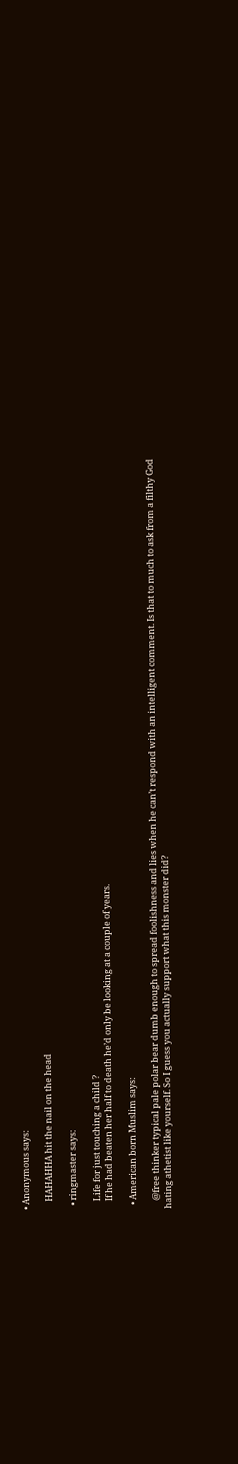• Anonymous says:

    HAHAHHA hit the nail on the head

  • ringmaster says:

    Life for just touching a child ?
    If he had beaten her half to death he’d only be looking at a couple of years.

  • American born Muslim says:

    @free thinker typical pale polar bear dumb enough to spread foolishness and lies when he can’t respond with an intelligent comment. Is that to much to ask from a filthy God hating athetist like yourself. So I guess you actually support what this monster did?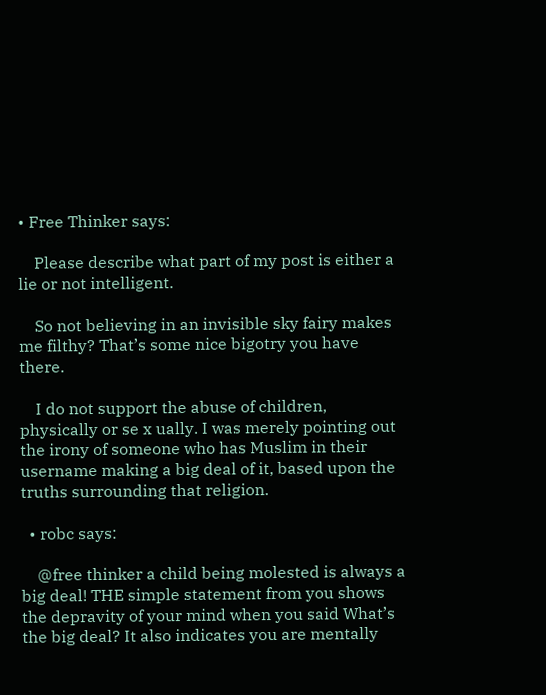• Free Thinker says:

    Please describe what part of my post is either a lie or not intelligent.

    So not believing in an invisible sky fairy makes me filthy? That’s some nice bigotry you have there.

    I do not support the abuse of children, physically or se x ually. I was merely pointing out the irony of someone who has Muslim in their username making a big deal of it, based upon the truths surrounding that religion.

  • robc says:

    @free thinker a child being molested is always a big deal! THE simple statement from you shows the depravity of your mind when you said What’s the big deal? It also indicates you are mentally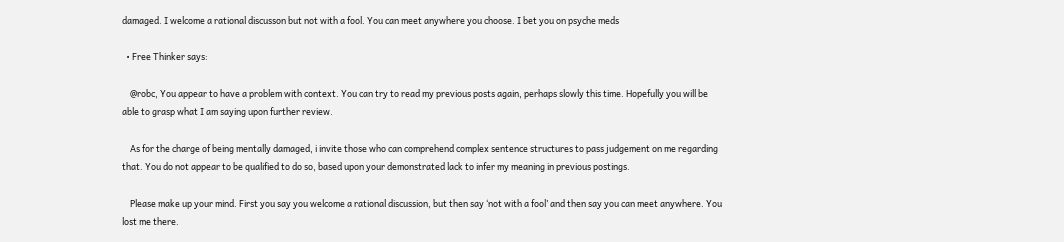damaged. I welcome a rational discusson but not with a fool. You can meet anywhere you choose. I bet you on psyche meds

  • Free Thinker says:

    @robc, You appear to have a problem with context. You can try to read my previous posts again, perhaps slowly this time. Hopefully you will be able to grasp what I am saying upon further review.

    As for the charge of being mentally damaged, i invite those who can comprehend complex sentence structures to pass judgement on me regarding that. You do not appear to be qualified to do so, based upon your demonstrated lack to infer my meaning in previous postings.

    Please make up your mind. First you say you welcome a rational discussion, but then say ‘not with a fool’ and then say you can meet anywhere. You lost me there.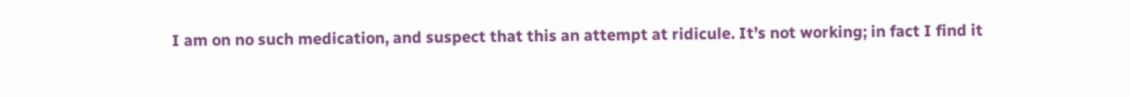I am on no such medication, and suspect that this an attempt at ridicule. It’s not working; in fact I find it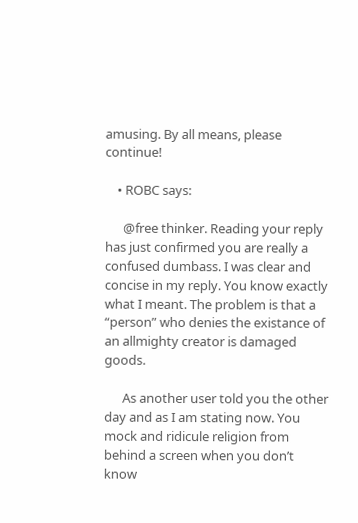amusing. By all means, please continue!

    • ROBC says:

      @free thinker. Reading your reply has just confirmed you are really a confused dumbass. I was clear and concise in my reply. You know exactly what I meant. The problem is that a “person” who denies the existance of an allmighty creator is damaged goods.

      As another user told you the other day and as I am stating now. You mock and ridicule religion from behind a screen when you don’t know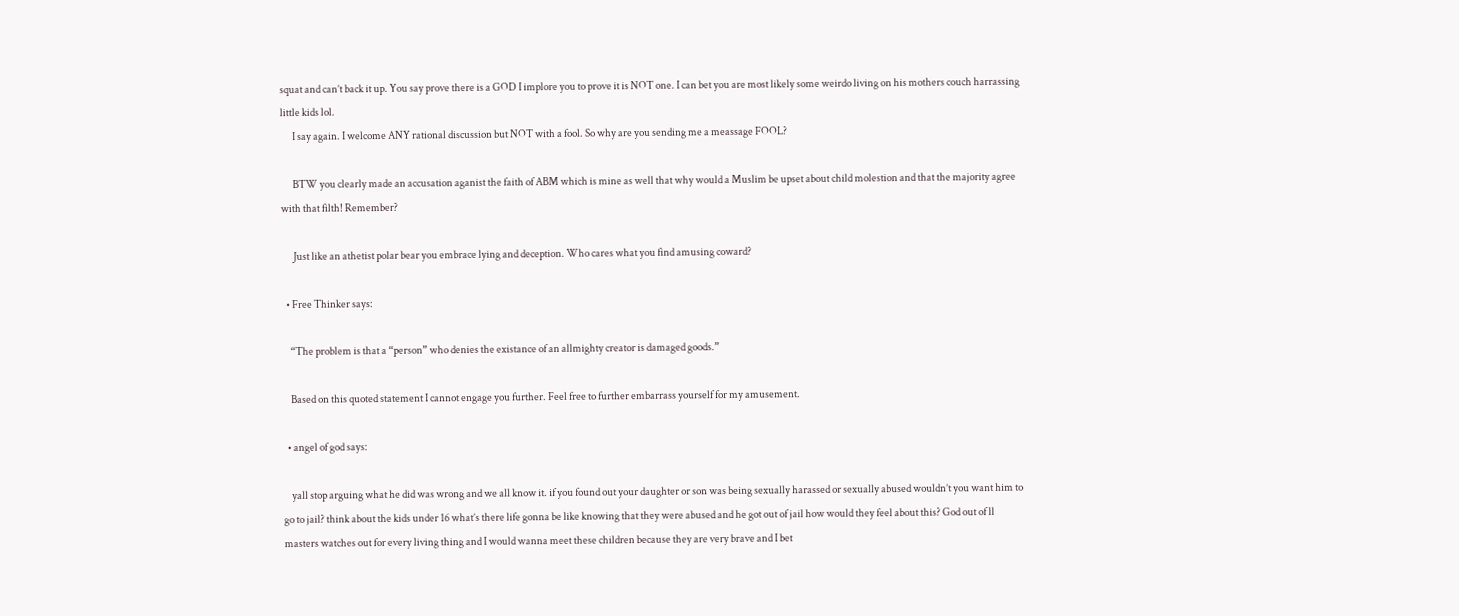squat and can’t back it up. You say prove there is a GOD I implore you to prove it is NOT one. I can bet you are most likely some weirdo living on his mothers couch harrassing little kids lol.
      I say again. I welcome ANY rational discussion but NOT with a fool. So why are you sending me a meassage FOOL?

      BTW you clearly made an accusation aganist the faith of ABM which is mine as well that why would a Muslim be upset about child molestion and that the majority agree with that filth! Remember?

      Just like an athetist polar bear you embrace lying and deception. Who cares what you find amusing coward?

  • Free Thinker says:

    “The problem is that a “person” who denies the existance of an allmighty creator is damaged goods.”

    Based on this quoted statement I cannot engage you further. Feel free to further embarrass yourself for my amusement.

  • angel of god says:

    yall stop arguing what he did was wrong and we all know it. if you found out your daughter or son was being sexually harassed or sexually abused wouldn’t you want him to go to jail? think about the kids under 16 what’s there life gonna be like knowing that they were abused and he got out of jail how would they feel about this? God out of ll masters watches out for every living thing and I would wanna meet these children because they are very brave and I bet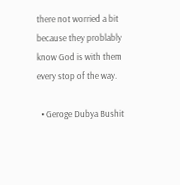there not worried a bit because they problably know God is with them every stop of the way.

  • Geroge Dubya Bushit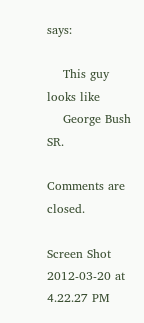says:

    This guy looks like
    George Bush SR.

Comments are closed.

Screen Shot 2012-03-20 at 4.22.27 PM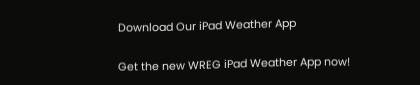Download Our iPad Weather App

Get the new WREG iPad Weather App now!